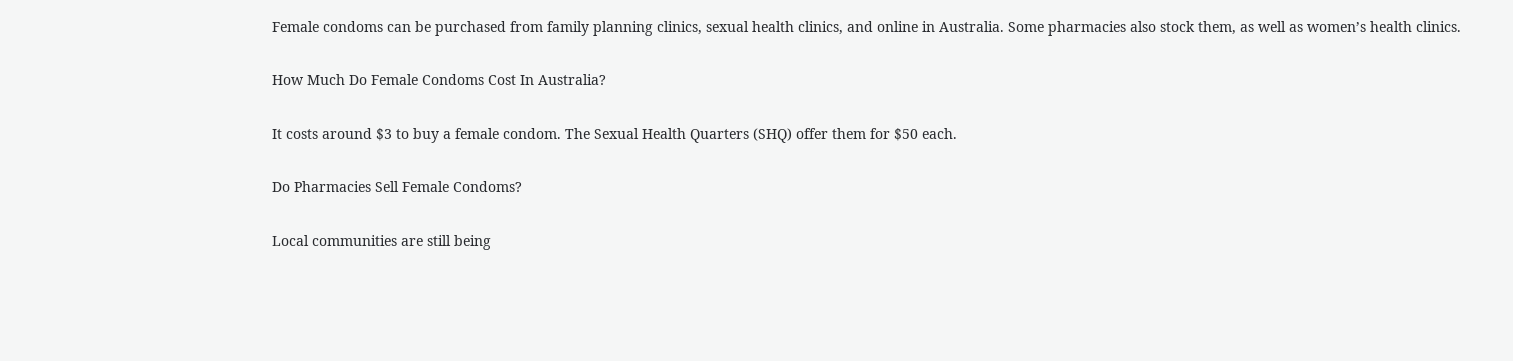Female condoms can be purchased from family planning clinics, sexual health clinics, and online in Australia. Some pharmacies also stock them, as well as women’s health clinics.

How Much Do Female Condoms Cost In Australia?

It costs around $3 to buy a female condom. The Sexual Health Quarters (SHQ) offer them for $50 each.

Do Pharmacies Sell Female Condoms?

Local communities are still being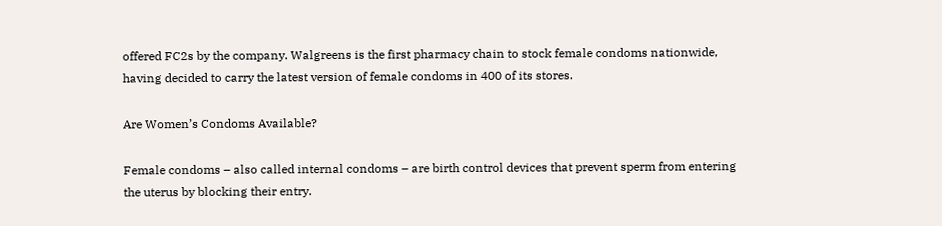offered FC2s by the company. Walgreens is the first pharmacy chain to stock female condoms nationwide, having decided to carry the latest version of female condoms in 400 of its stores.

Are Women’s Condoms Available?

Female condoms – also called internal condoms – are birth control devices that prevent sperm from entering the uterus by blocking their entry.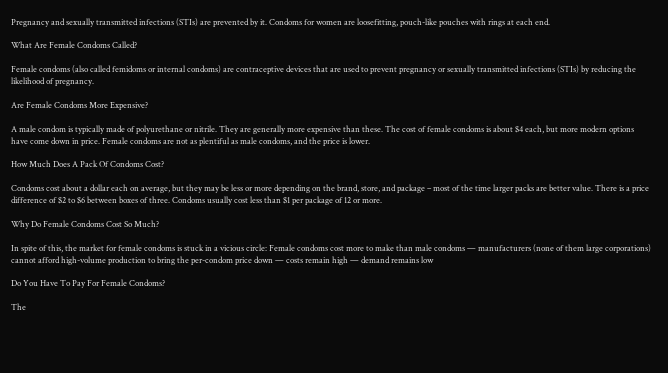Pregnancy and sexually transmitted infections (STIs) are prevented by it. Condoms for women are loosefitting, pouch-like pouches with rings at each end.

What Are Female Condoms Called?

Female condoms (also called femidoms or internal condoms) are contraceptive devices that are used to prevent pregnancy or sexually transmitted infections (STIs) by reducing the likelihood of pregnancy.

Are Female Condoms More Expensive?

A male condom is typically made of polyurethane or nitrile. They are generally more expensive than these. The cost of female condoms is about $4 each, but more modern options have come down in price. Female condoms are not as plentiful as male condoms, and the price is lower.

How Much Does A Pack Of Condoms Cost?

Condoms cost about a dollar each on average, but they may be less or more depending on the brand, store, and package – most of the time larger packs are better value. There is a price difference of $2 to $6 between boxes of three. Condoms usually cost less than $1 per package of 12 or more.

Why Do Female Condoms Cost So Much?

In spite of this, the market for female condoms is stuck in a vicious circle: Female condoms cost more to make than male condoms — manufacturers (none of them large corporations) cannot afford high-volume production to bring the per-condom price down — costs remain high — demand remains low

Do You Have To Pay For Female Condoms?

The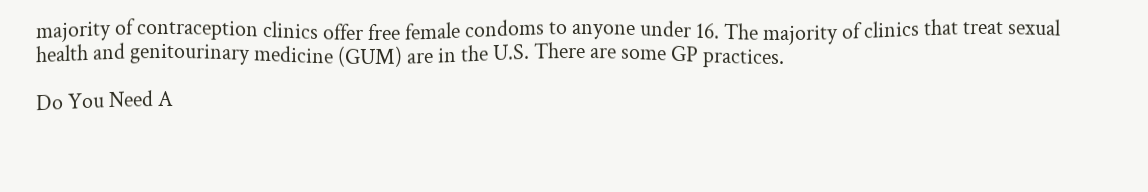majority of contraception clinics offer free female condoms to anyone under 16. The majority of clinics that treat sexual health and genitourinary medicine (GUM) are in the U.S. There are some GP practices.

Do You Need A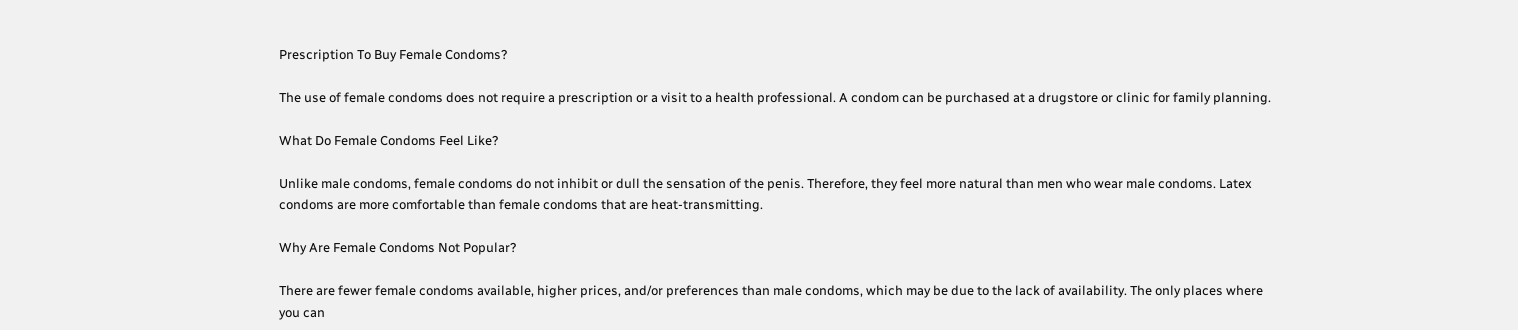Prescription To Buy Female Condoms?

The use of female condoms does not require a prescription or a visit to a health professional. A condom can be purchased at a drugstore or clinic for family planning.

What Do Female Condoms Feel Like?

Unlike male condoms, female condoms do not inhibit or dull the sensation of the penis. Therefore, they feel more natural than men who wear male condoms. Latex condoms are more comfortable than female condoms that are heat-transmitting.

Why Are Female Condoms Not Popular?

There are fewer female condoms available, higher prices, and/or preferences than male condoms, which may be due to the lack of availability. The only places where you can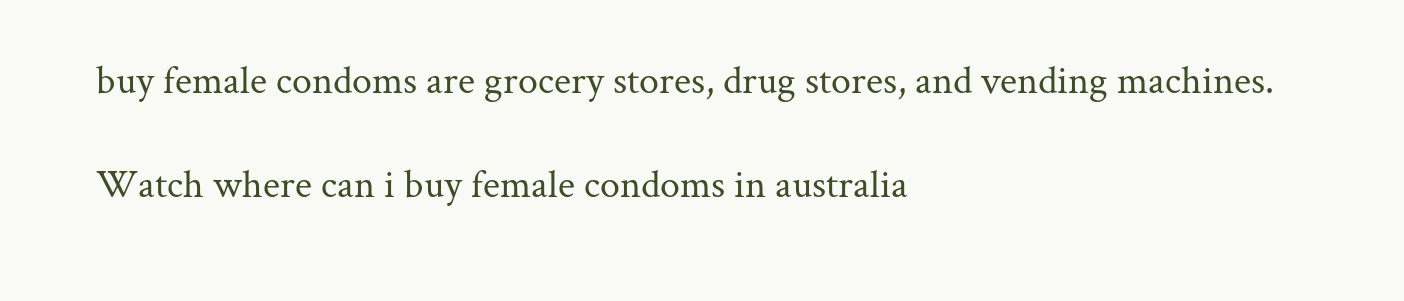buy female condoms are grocery stores, drug stores, and vending machines.

Watch where can i buy female condoms in australia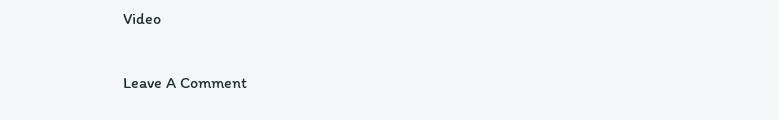Video

Leave A Comment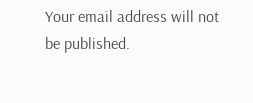Your email address will not be published.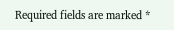Required fields are marked *